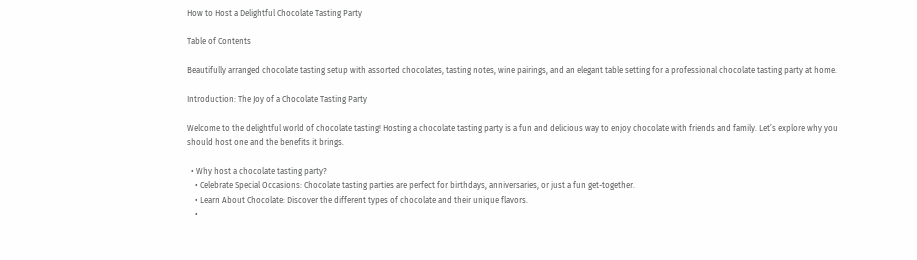How to Host a Delightful Chocolate Tasting Party

Table of Contents

Beautifully arranged chocolate tasting setup with assorted chocolates, tasting notes, wine pairings, and an elegant table setting for a professional chocolate tasting party at home.

Introduction: The Joy of a Chocolate Tasting Party

Welcome to the delightful world of chocolate tasting! Hosting a chocolate tasting party is a fun and delicious way to enjoy chocolate with friends and family. Let’s explore why you should host one and the benefits it brings.

  • Why host a chocolate tasting party?
    • Celebrate Special Occasions: Chocolate tasting parties are perfect for birthdays, anniversaries, or just a fun get-together.
    • Learn About Chocolate: Discover the different types of chocolate and their unique flavors.
    •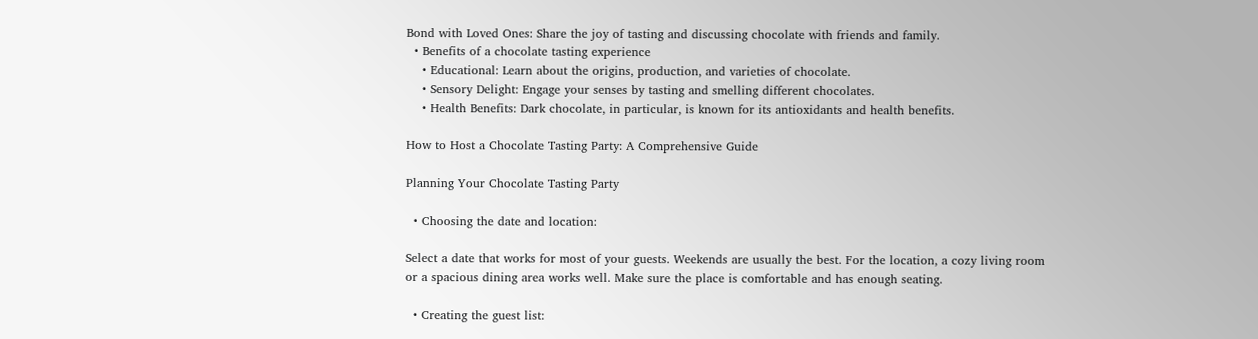Bond with Loved Ones: Share the joy of tasting and discussing chocolate with friends and family.
  • Benefits of a chocolate tasting experience
    • Educational: Learn about the origins, production, and varieties of chocolate.
    • Sensory Delight: Engage your senses by tasting and smelling different chocolates.
    • Health Benefits: Dark chocolate, in particular, is known for its antioxidants and health benefits.

How to Host a Chocolate Tasting Party: A Comprehensive Guide

Planning Your Chocolate Tasting Party

  • Choosing the date and location:

Select a date that works for most of your guests. Weekends are usually the best. For the location, a cozy living room or a spacious dining area works well. Make sure the place is comfortable and has enough seating.

  • Creating the guest list: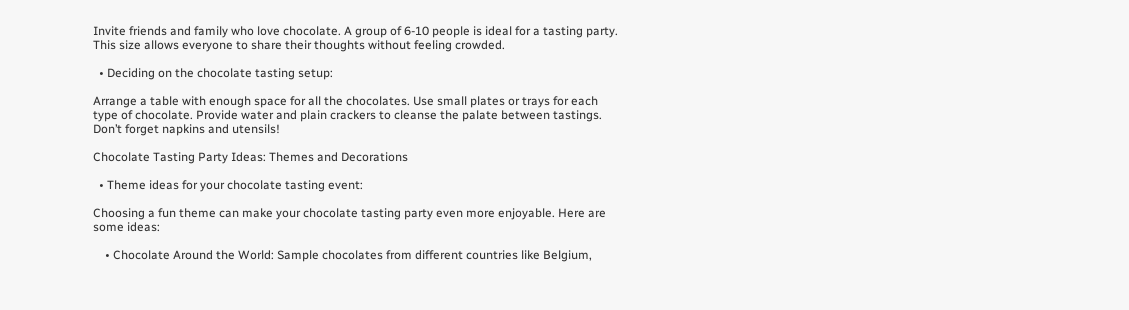Invite friends and family who love chocolate. A group of 6-10 people is ideal for a tasting party. This size allows everyone to share their thoughts without feeling crowded.

  • Deciding on the chocolate tasting setup:

Arrange a table with enough space for all the chocolates. Use small plates or trays for each type of chocolate. Provide water and plain crackers to cleanse the palate between tastings. Don’t forget napkins and utensils!

Chocolate Tasting Party Ideas: Themes and Decorations

  • Theme ideas for your chocolate tasting event:

Choosing a fun theme can make your chocolate tasting party even more enjoyable. Here are some ideas:

    • Chocolate Around the World: Sample chocolates from different countries like Belgium,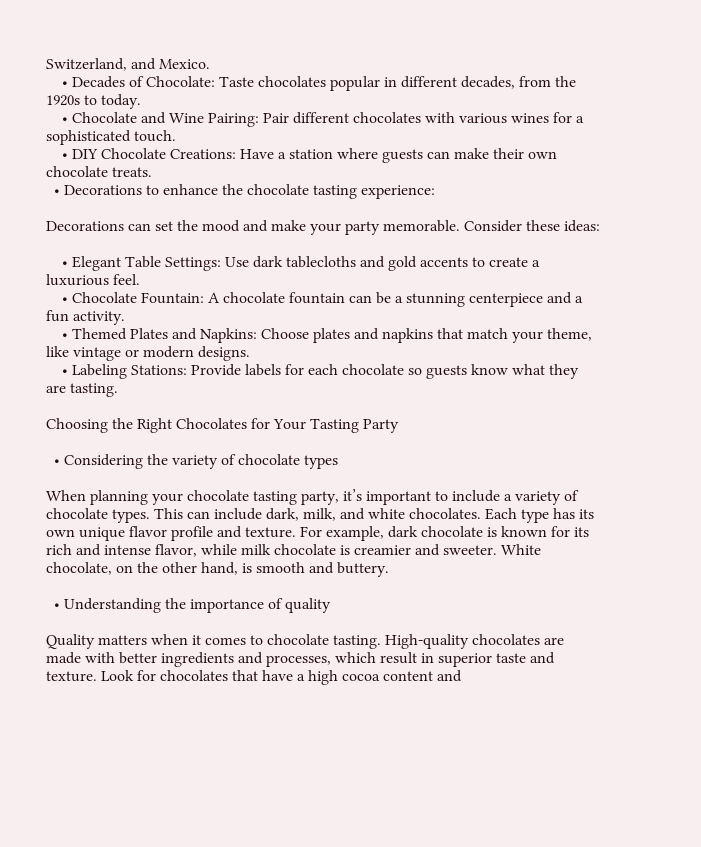Switzerland, and Mexico.
    • Decades of Chocolate: Taste chocolates popular in different decades, from the 1920s to today.
    • Chocolate and Wine Pairing: Pair different chocolates with various wines for a sophisticated touch.
    • DIY Chocolate Creations: Have a station where guests can make their own chocolate treats.
  • Decorations to enhance the chocolate tasting experience:

Decorations can set the mood and make your party memorable. Consider these ideas:

    • Elegant Table Settings: Use dark tablecloths and gold accents to create a luxurious feel.
    • Chocolate Fountain: A chocolate fountain can be a stunning centerpiece and a fun activity.
    • Themed Plates and Napkins: Choose plates and napkins that match your theme, like vintage or modern designs.
    • Labeling Stations: Provide labels for each chocolate so guests know what they are tasting.

Choosing the Right Chocolates for Your Tasting Party

  • Considering the variety of chocolate types

When planning your chocolate tasting party, it’s important to include a variety of chocolate types. This can include dark, milk, and white chocolates. Each type has its own unique flavor profile and texture. For example, dark chocolate is known for its rich and intense flavor, while milk chocolate is creamier and sweeter. White chocolate, on the other hand, is smooth and buttery.

  • Understanding the importance of quality

Quality matters when it comes to chocolate tasting. High-quality chocolates are made with better ingredients and processes, which result in superior taste and texture. Look for chocolates that have a high cocoa content and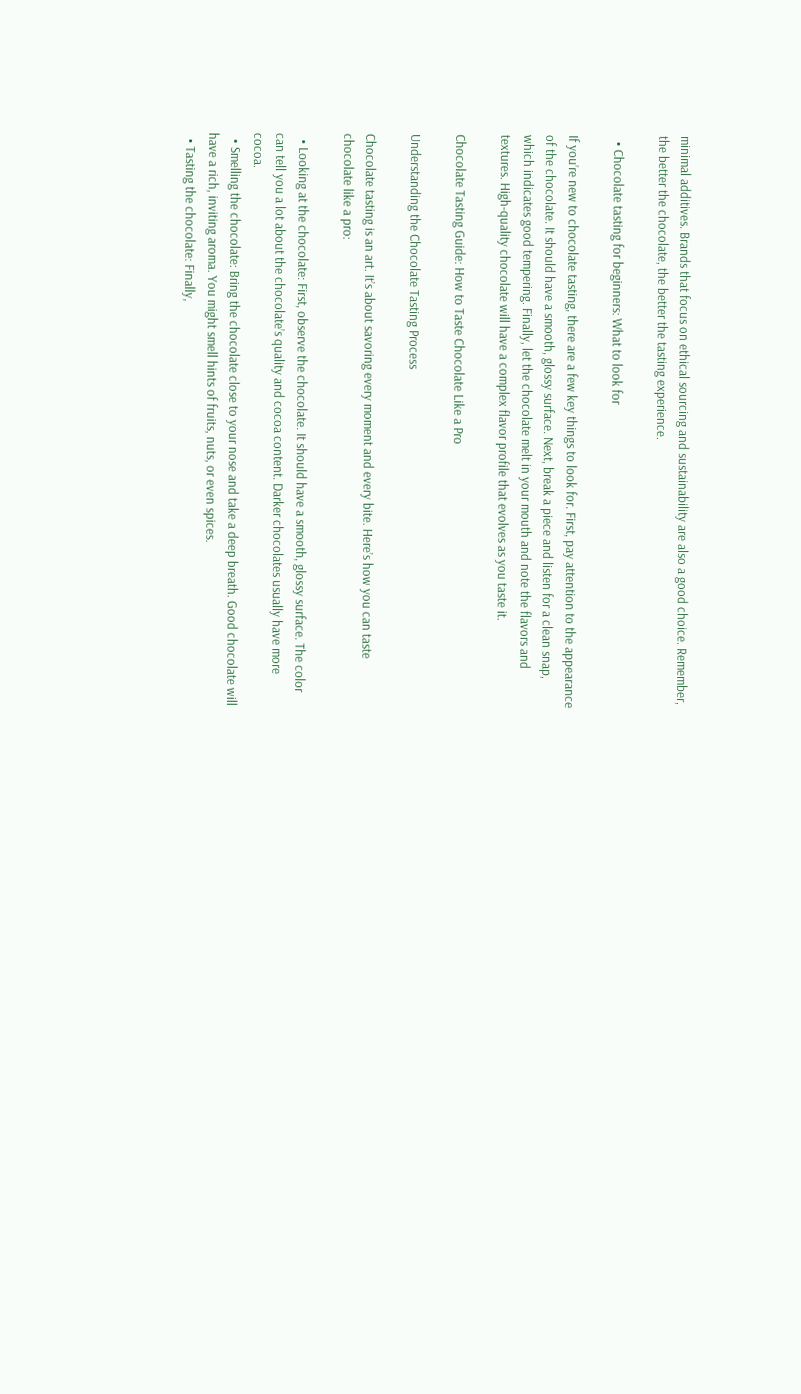minimal additives. Brands that focus on ethical sourcing and sustainability are also a good choice. Remember, the better the chocolate, the better the tasting experience.

  • Chocolate tasting for beginners: What to look for

If you’re new to chocolate tasting, there are a few key things to look for. First, pay attention to the appearance of the chocolate. It should have a smooth, glossy surface. Next, break a piece and listen for a clean snap, which indicates good tempering. Finally, let the chocolate melt in your mouth and note the flavors and textures. High-quality chocolate will have a complex flavor profile that evolves as you taste it.

Chocolate Tasting Guide: How to Taste Chocolate Like a Pro

Understanding the Chocolate Tasting Process

Chocolate tasting is an art. It’s about savoring every moment and every bite. Here’s how you can taste chocolate like a pro:

  • Looking at the chocolate: First, observe the chocolate. It should have a smooth, glossy surface. The color can tell you a lot about the chocolate’s quality and cocoa content. Darker chocolates usually have more cocoa.
  • Smelling the chocolate: Bring the chocolate close to your nose and take a deep breath. Good chocolate will have a rich, inviting aroma. You might smell hints of fruits, nuts, or even spices.
  • Tasting the chocolate: Finally,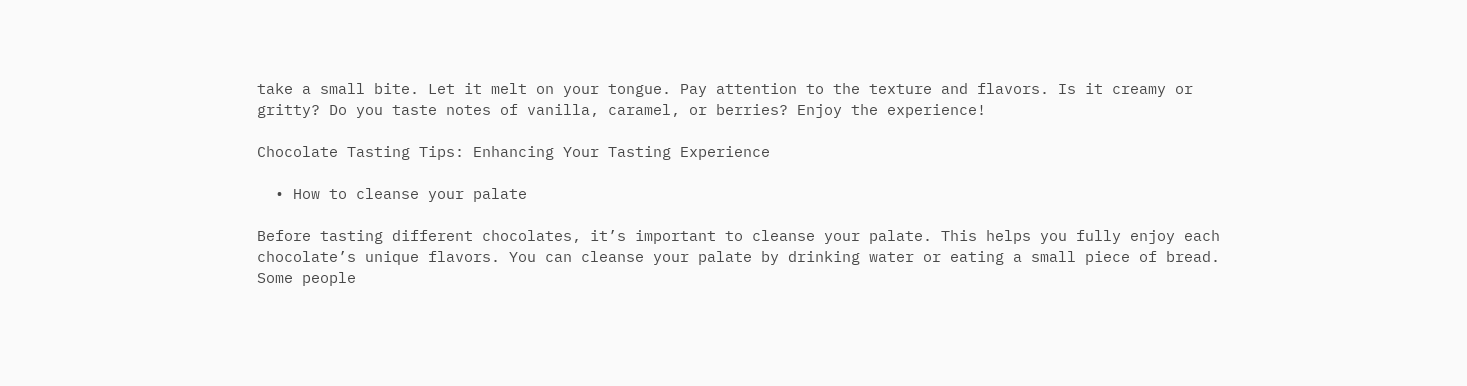take a small bite. Let it melt on your tongue. Pay attention to the texture and flavors. Is it creamy or gritty? Do you taste notes of vanilla, caramel, or berries? Enjoy the experience!

Chocolate Tasting Tips: Enhancing Your Tasting Experience

  • How to cleanse your palate

Before tasting different chocolates, it’s important to cleanse your palate. This helps you fully enjoy each chocolate’s unique flavors. You can cleanse your palate by drinking water or eating a small piece of bread. Some people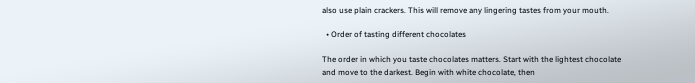also use plain crackers. This will remove any lingering tastes from your mouth.

  • Order of tasting different chocolates

The order in which you taste chocolates matters. Start with the lightest chocolate and move to the darkest. Begin with white chocolate, then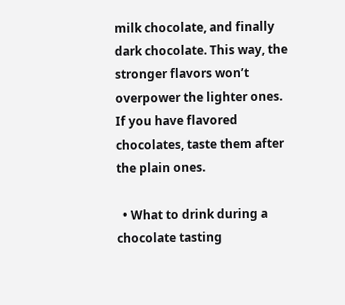milk chocolate, and finally dark chocolate. This way, the stronger flavors won’t overpower the lighter ones. If you have flavored chocolates, taste them after the plain ones.

  • What to drink during a chocolate tasting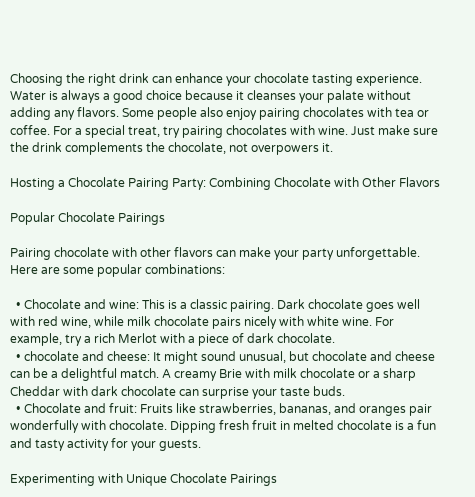Choosing the right drink can enhance your chocolate tasting experience. Water is always a good choice because it cleanses your palate without adding any flavors. Some people also enjoy pairing chocolates with tea or coffee. For a special treat, try pairing chocolates with wine. Just make sure the drink complements the chocolate, not overpowers it.

Hosting a Chocolate Pairing Party: Combining Chocolate with Other Flavors

Popular Chocolate Pairings

Pairing chocolate with other flavors can make your party unforgettable. Here are some popular combinations:

  • Chocolate and wine: This is a classic pairing. Dark chocolate goes well with red wine, while milk chocolate pairs nicely with white wine. For example, try a rich Merlot with a piece of dark chocolate.
  • chocolate and cheese: It might sound unusual, but chocolate and cheese can be a delightful match. A creamy Brie with milk chocolate or a sharp Cheddar with dark chocolate can surprise your taste buds.
  • Chocolate and fruit: Fruits like strawberries, bananas, and oranges pair wonderfully with chocolate. Dipping fresh fruit in melted chocolate is a fun and tasty activity for your guests.

Experimenting with Unique Chocolate Pairings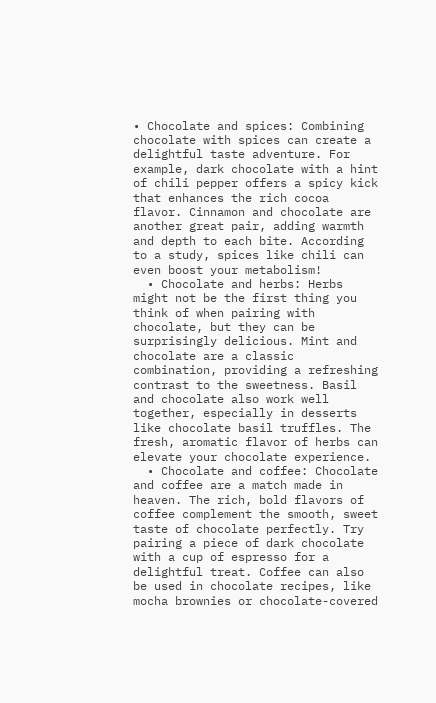• Chocolate and spices: Combining chocolate with spices can create a delightful taste adventure. For example, dark chocolate with a hint of chili pepper offers a spicy kick that enhances the rich cocoa flavor. Cinnamon and chocolate are another great pair, adding warmth and depth to each bite. According to a study, spices like chili can even boost your metabolism!
  • Chocolate and herbs: Herbs might not be the first thing you think of when pairing with chocolate, but they can be surprisingly delicious. Mint and chocolate are a classic combination, providing a refreshing contrast to the sweetness. Basil and chocolate also work well together, especially in desserts like chocolate basil truffles. The fresh, aromatic flavor of herbs can elevate your chocolate experience.
  • Chocolate and coffee: Chocolate and coffee are a match made in heaven. The rich, bold flavors of coffee complement the smooth, sweet taste of chocolate perfectly. Try pairing a piece of dark chocolate with a cup of espresso for a delightful treat. Coffee can also be used in chocolate recipes, like mocha brownies or chocolate-covered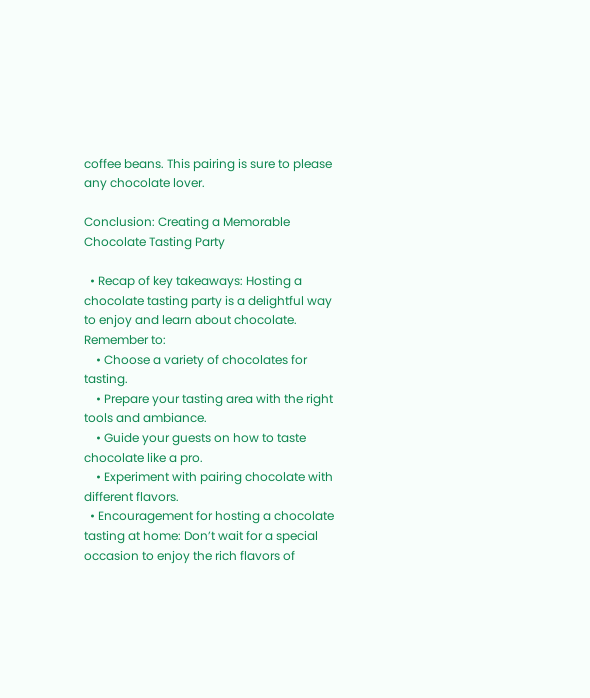coffee beans. This pairing is sure to please any chocolate lover.

Conclusion: Creating a Memorable Chocolate Tasting Party

  • Recap of key takeaways: Hosting a chocolate tasting party is a delightful way to enjoy and learn about chocolate. Remember to:
    • Choose a variety of chocolates for tasting.
    • Prepare your tasting area with the right tools and ambiance.
    • Guide your guests on how to taste chocolate like a pro.
    • Experiment with pairing chocolate with different flavors.
  • Encouragement for hosting a chocolate tasting at home: Don’t wait for a special occasion to enjoy the rich flavors of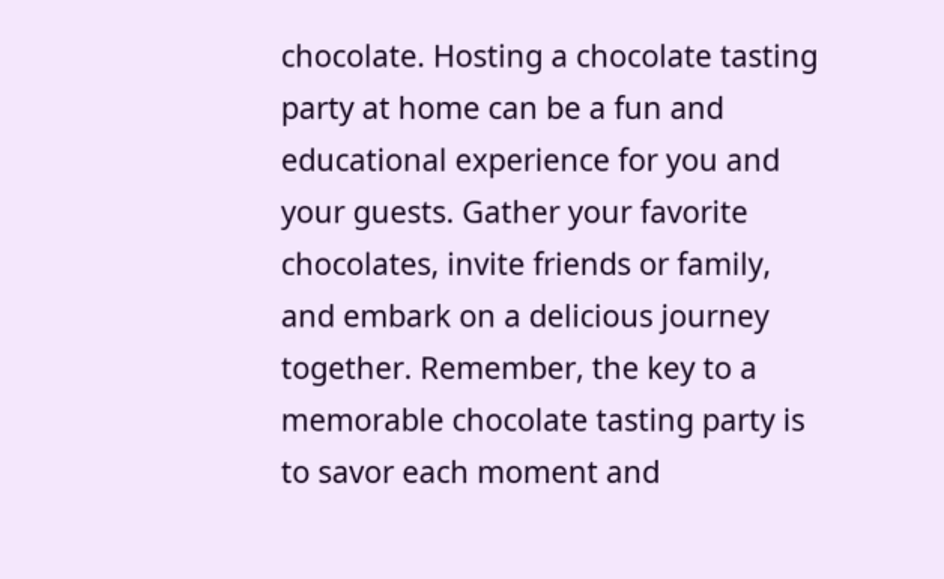chocolate. Hosting a chocolate tasting party at home can be a fun and educational experience for you and your guests. Gather your favorite chocolates, invite friends or family, and embark on a delicious journey together. Remember, the key to a memorable chocolate tasting party is to savor each moment and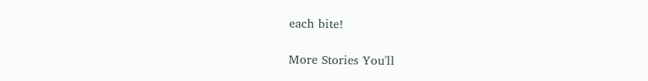each bite!

More Stories You'll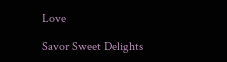Love

Savor Sweet Delights